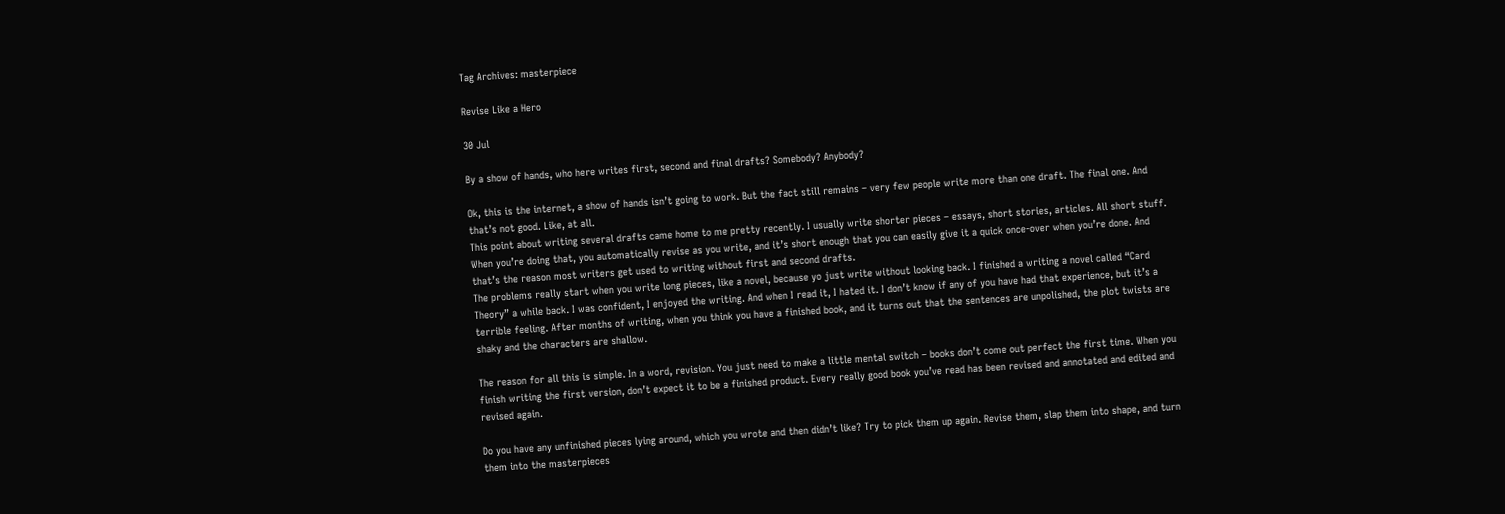Tag Archives: masterpiece

Revise Like a Hero

30 Jul

By a show of hands, who here writes first, second and final drafts? Somebody? Anybody?

Ok, this is the internet, a show of hands isn’t going to work. But the fact still remains – very few people write more than one draft. The final one. And that’s not good. Like, at all.
This point about writing several drafts came home to me pretty recently. I usually write shorter pieces – essays, short stories, articles. All short stuff. When you’re doing that, you automatically revise as you write, and it’s short enough that you can easily give it a quick once-over when you’re done. And that’s the reason most writers get used to writing without first and second drafts.
The problems really start when you write long pieces, like a novel, because yo just write without looking back. I finished a writing a novel called “Card Theory” a while back. I was confident, I enjoyed the writing. And when I read it, I hated it. I don’t know if any of you have had that experience, but it’s a terrible feeling. After months of writing, when you think you have a finished book, and it turns out that the sentences are unpolished, the plot twists are shaky and the characters are shallow.

The reason for all this is simple. In a word, revision. You just need to make a little mental switch – books don’t come out perfect the first time. When you finish writing the first version, don’t expect it to be a finished product. Every really good book you’ve read has been revised and annotated and edited and revised again.

Do you have any unfinished pieces lying around, which you wrote and then didn’t like? Try to pick them up again. Revise them, slap them into shape, and turn them into the masterpieces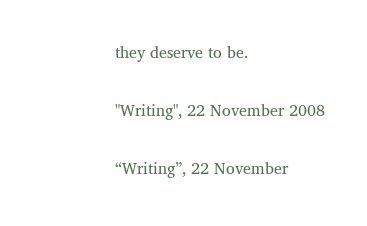they deserve to be.

"Writing", 22 November 2008

“Writing”, 22 November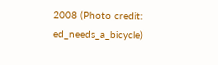2008 (Photo credit: ed_needs_a_bicycle)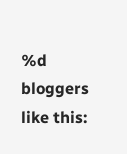%d bloggers like this: